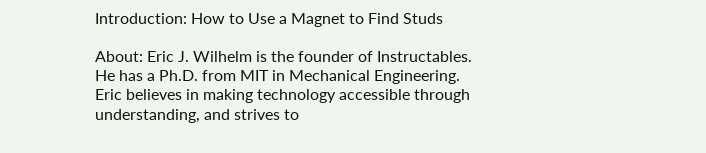Introduction: How to Use a Magnet to Find Studs

About: Eric J. Wilhelm is the founder of Instructables. He has a Ph.D. from MIT in Mechanical Engineering. Eric believes in making technology accessible through understanding, and strives to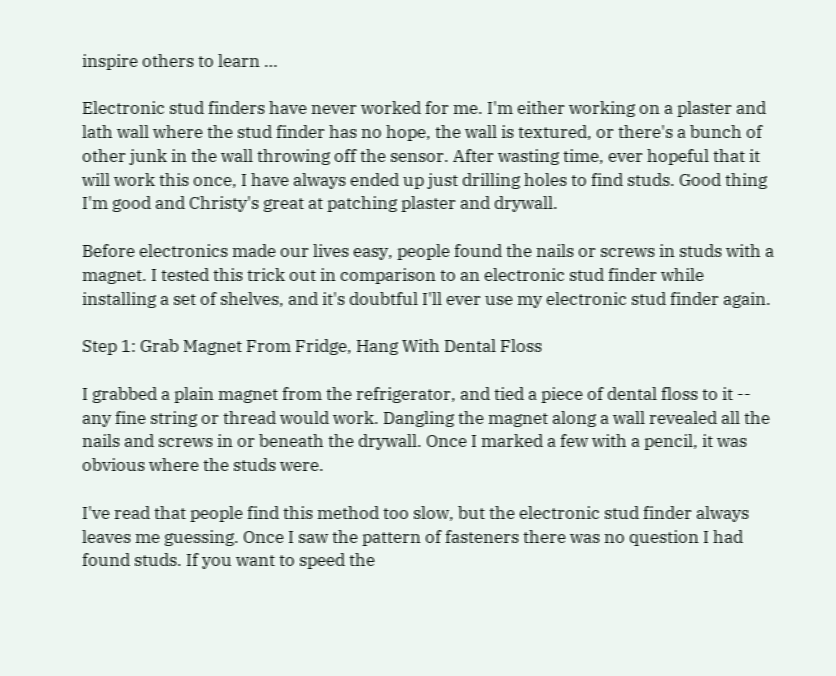inspire others to learn …

Electronic stud finders have never worked for me. I'm either working on a plaster and lath wall where the stud finder has no hope, the wall is textured, or there's a bunch of other junk in the wall throwing off the sensor. After wasting time, ever hopeful that it will work this once, I have always ended up just drilling holes to find studs. Good thing I'm good and Christy's great at patching plaster and drywall.

Before electronics made our lives easy, people found the nails or screws in studs with a magnet. I tested this trick out in comparison to an electronic stud finder while installing a set of shelves, and it's doubtful I'll ever use my electronic stud finder again.

Step 1: Grab Magnet From Fridge, Hang With Dental Floss

I grabbed a plain magnet from the refrigerator, and tied a piece of dental floss to it -- any fine string or thread would work. Dangling the magnet along a wall revealed all the nails and screws in or beneath the drywall. Once I marked a few with a pencil, it was obvious where the studs were.

I've read that people find this method too slow, but the electronic stud finder always leaves me guessing. Once I saw the pattern of fasteners there was no question I had found studs. If you want to speed the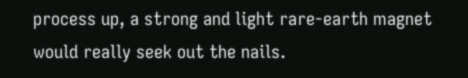process up, a strong and light rare-earth magnet would really seek out the nails.